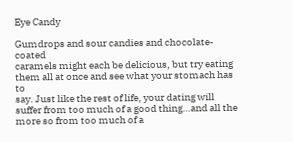Eye Candy

Gumdrops and sour candies and chocolate-coated
caramels might each be delicious, but try eating
them all at once and see what your stomach has to
say. Just like the rest of life, your dating will
suffer from too much of a good thing…and all the
more so from too much of a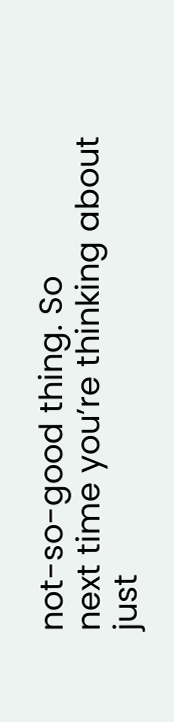not-so-good thing. So
next time you’re thinking about just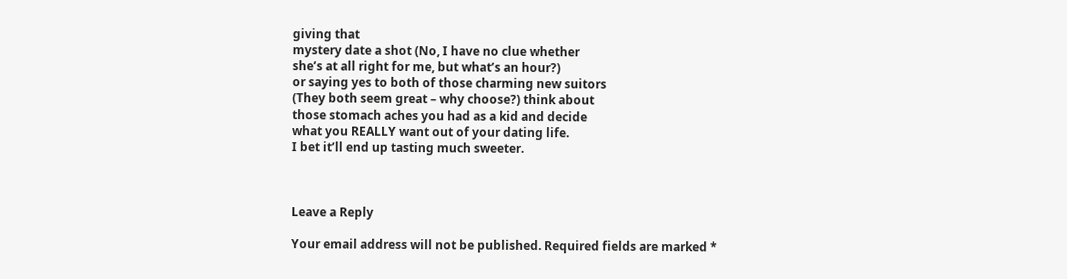giving that
mystery date a shot (No, I have no clue whether
she’s at all right for me, but what’s an hour?)
or saying yes to both of those charming new suitors
(They both seem great – why choose?) think about
those stomach aches you had as a kid and decide
what you REALLY want out of your dating life.
I bet it’ll end up tasting much sweeter.



Leave a Reply

Your email address will not be published. Required fields are marked *